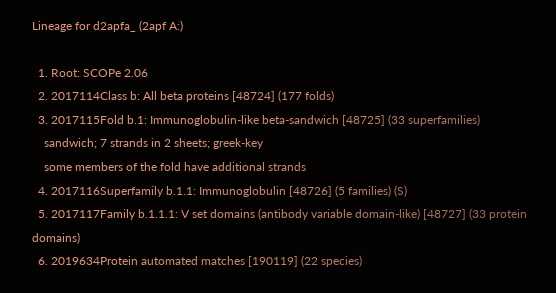Lineage for d2apfa_ (2apf A:)

  1. Root: SCOPe 2.06
  2. 2017114Class b: All beta proteins [48724] (177 folds)
  3. 2017115Fold b.1: Immunoglobulin-like beta-sandwich [48725] (33 superfamilies)
    sandwich; 7 strands in 2 sheets; greek-key
    some members of the fold have additional strands
  4. 2017116Superfamily b.1.1: Immunoglobulin [48726] (5 families) (S)
  5. 2017117Family b.1.1.1: V set domains (antibody variable domain-like) [48727] (33 protein domains)
  6. 2019634Protein automated matches [190119] (22 species)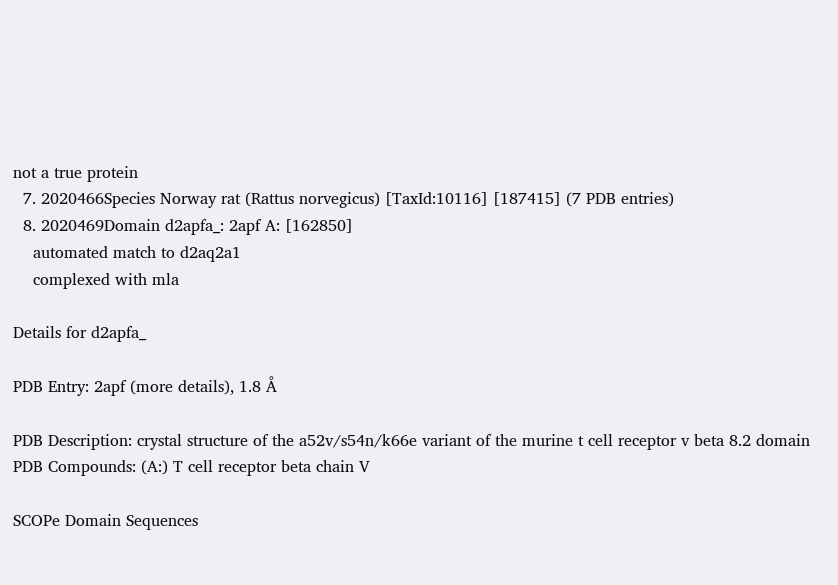not a true protein
  7. 2020466Species Norway rat (Rattus norvegicus) [TaxId:10116] [187415] (7 PDB entries)
  8. 2020469Domain d2apfa_: 2apf A: [162850]
    automated match to d2aq2a1
    complexed with mla

Details for d2apfa_

PDB Entry: 2apf (more details), 1.8 Å

PDB Description: crystal structure of the a52v/s54n/k66e variant of the murine t cell receptor v beta 8.2 domain
PDB Compounds: (A:) T cell receptor beta chain V

SCOPe Domain Sequences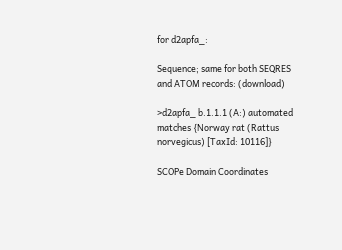for d2apfa_:

Sequence; same for both SEQRES and ATOM records: (download)

>d2apfa_ b.1.1.1 (A:) automated matches {Norway rat (Rattus norvegicus) [TaxId: 10116]}

SCOPe Domain Coordinates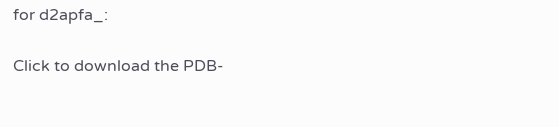for d2apfa_:

Click to download the PDB-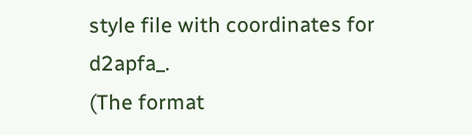style file with coordinates for d2apfa_.
(The format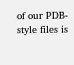of our PDB-style files is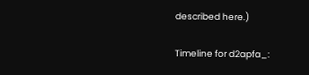described here.)

Timeline for d2apfa_: